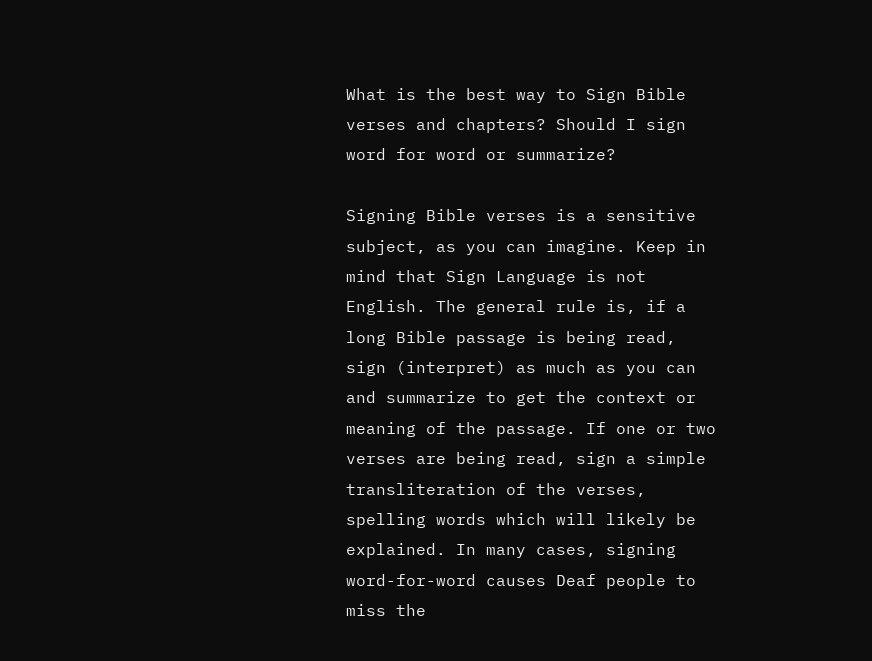What is the best way to Sign Bible verses and chapters? Should I sign word for word or summarize?

Signing Bible verses is a sensitive subject, as you can imagine. Keep in mind that Sign Language is not English. The general rule is, if a long Bible passage is being read, sign (interpret) as much as you can and summarize to get the context or meaning of the passage. If one or two verses are being read, sign a simple transliteration of the verses, spelling words which will likely be explained. In many cases, signing word-for-word causes Deaf people to miss the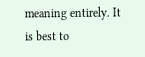meaning entirely. It is best to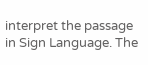interpret the passage in Sign Language. The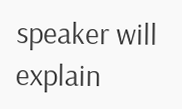speaker will explain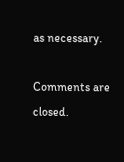as necessary.

Comments are closed.